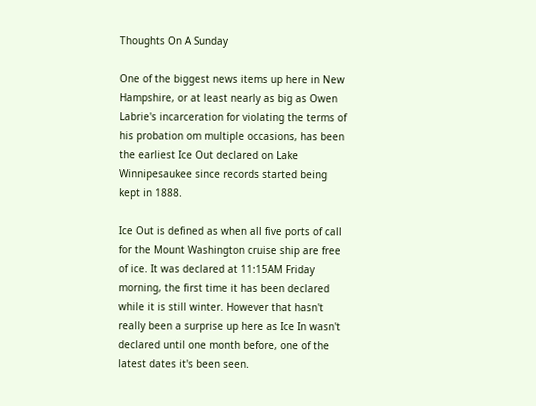Thoughts On A Sunday

One of the biggest news items up here in New Hampshire, or at least nearly as big as Owen Labrie's incarceration for violating the terms of his probation om multiple occasions, has been the earliest Ice Out declared on Lake Winnipesaukee since records started being kept in 1888.

Ice Out is defined as when all five ports of call for the Mount Washington cruise ship are free of ice. It was declared at 11:15AM Friday morning, the first time it has been declared while it is still winter. However that hasn't really been a surprise up here as Ice In wasn't declared until one month before, one of the latest dates it's been seen.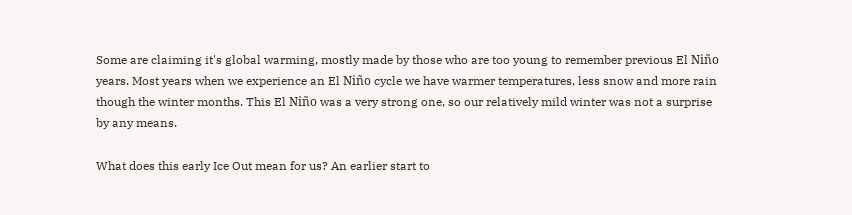Some are claiming it's global warming, mostly made by those who are too young to remember previous El Niño years. Most years when we experience an El Niño cycle we have warmer temperatures, less snow and more rain though the winter months. This El Niño was a very strong one, so our relatively mild winter was not a surprise by any means.

What does this early Ice Out mean for us? An earlier start to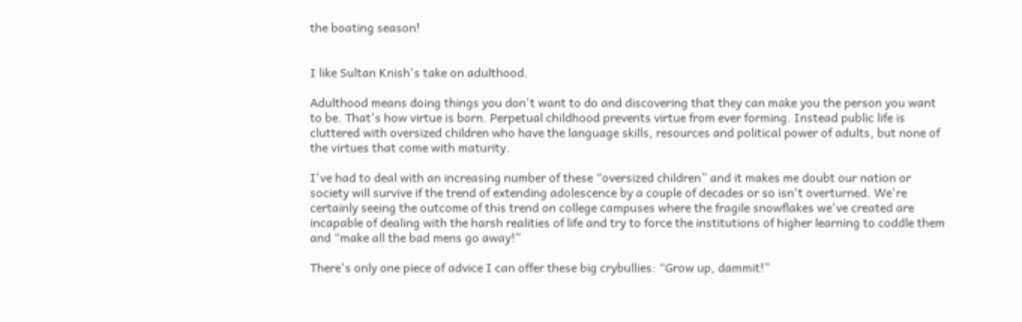the boating season!


I like Sultan Knish's take on adulthood.

Adulthood means doing things you don't want to do and discovering that they can make you the person you want to be. That's how virtue is born. Perpetual childhood prevents virtue from ever forming. Instead public life is cluttered with oversized children who have the language skills, resources and political power of adults, but none of the virtues that come with maturity.

I've had to deal with an increasing number of these “oversized children” and it makes me doubt our nation or society will survive if the trend of extending adolescence by a couple of decades or so isn't overturned. We're certainly seeing the outcome of this trend on college campuses where the fragile snowflakes we've created are incapable of dealing with the harsh realities of life and try to force the institutions of higher learning to coddle them and “make all the bad mens go away!”

There's only one piece of advice I can offer these big crybullies: “Grow up, dammit!”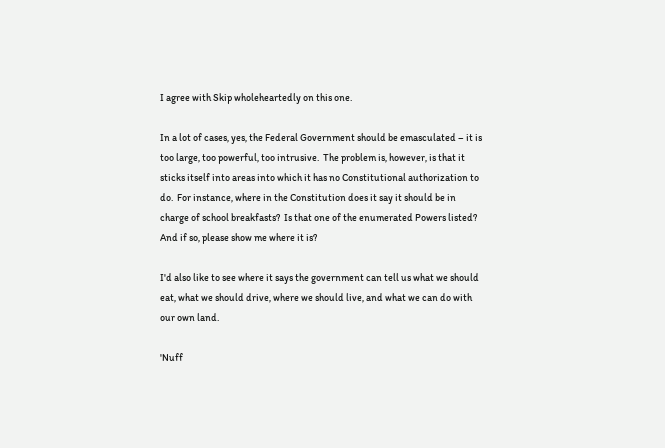I agree with Skip wholeheartedly on this one.

In a lot of cases, yes, the Federal Government should be emasculated – it is too large, too powerful, too intrusive.  The problem is, however, is that it sticks itself into areas into which it has no Constitutional authorization to do.  For instance, where in the Constitution does it say it should be in charge of school breakfasts?  Is that one of the enumerated Powers listed?  And if so, please show me where it is?

I'd also like to see where it says the government can tell us what we should eat, what we should drive, where we should live, and what we can do with our own land.

'Nuff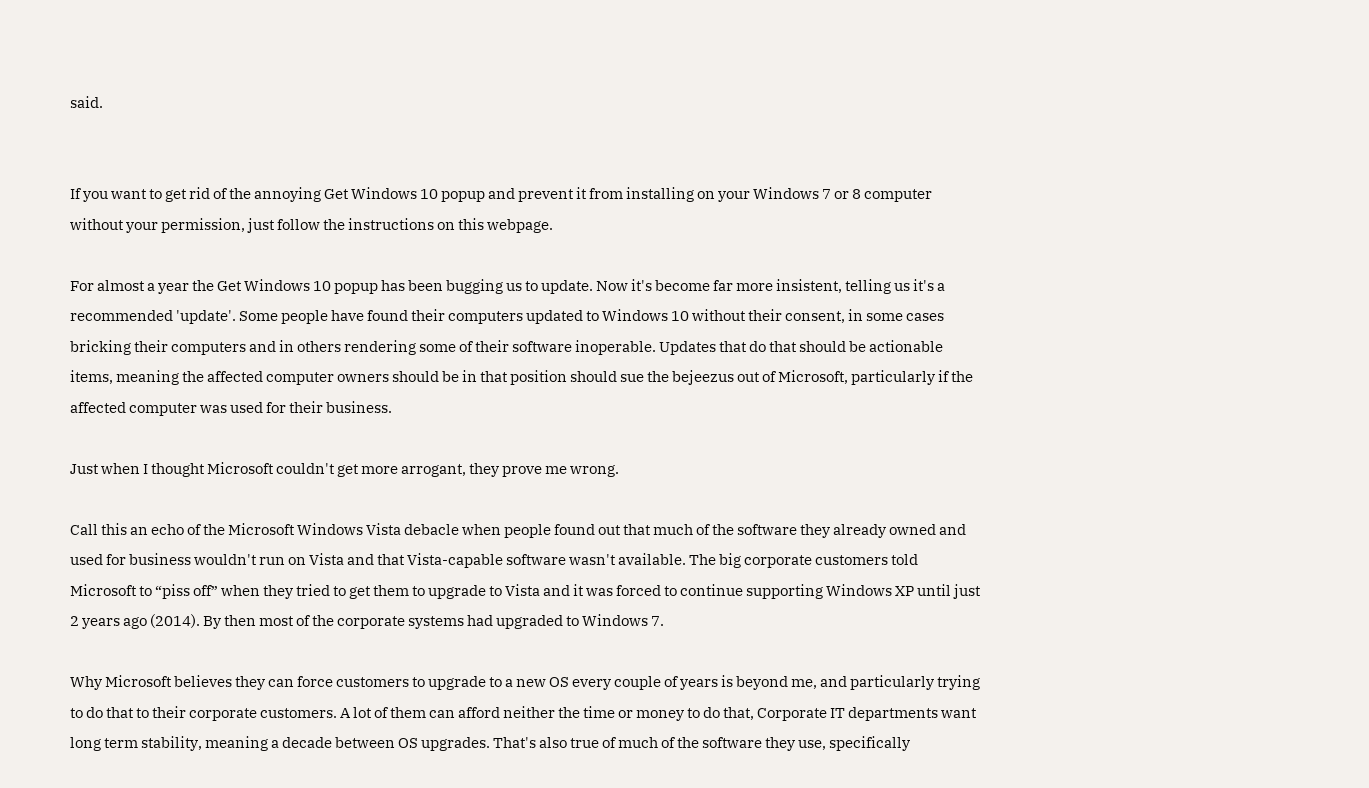said.


If you want to get rid of the annoying Get Windows 10 popup and prevent it from installing on your Windows 7 or 8 computer without your permission, just follow the instructions on this webpage.

For almost a year the Get Windows 10 popup has been bugging us to update. Now it's become far more insistent, telling us it's a recommended 'update'. Some people have found their computers updated to Windows 10 without their consent, in some cases bricking their computers and in others rendering some of their software inoperable. Updates that do that should be actionable items, meaning the affected computer owners should be in that position should sue the bejeezus out of Microsoft, particularly if the affected computer was used for their business.

Just when I thought Microsoft couldn't get more arrogant, they prove me wrong.

Call this an echo of the Microsoft Windows Vista debacle when people found out that much of the software they already owned and used for business wouldn't run on Vista and that Vista-capable software wasn't available. The big corporate customers told Microsoft to “piss off” when they tried to get them to upgrade to Vista and it was forced to continue supporting Windows XP until just 2 years ago (2014). By then most of the corporate systems had upgraded to Windows 7.

Why Microsoft believes they can force customers to upgrade to a new OS every couple of years is beyond me, and particularly trying to do that to their corporate customers. A lot of them can afford neither the time or money to do that, Corporate IT departments want long term stability, meaning a decade between OS upgrades. That's also true of much of the software they use, specifically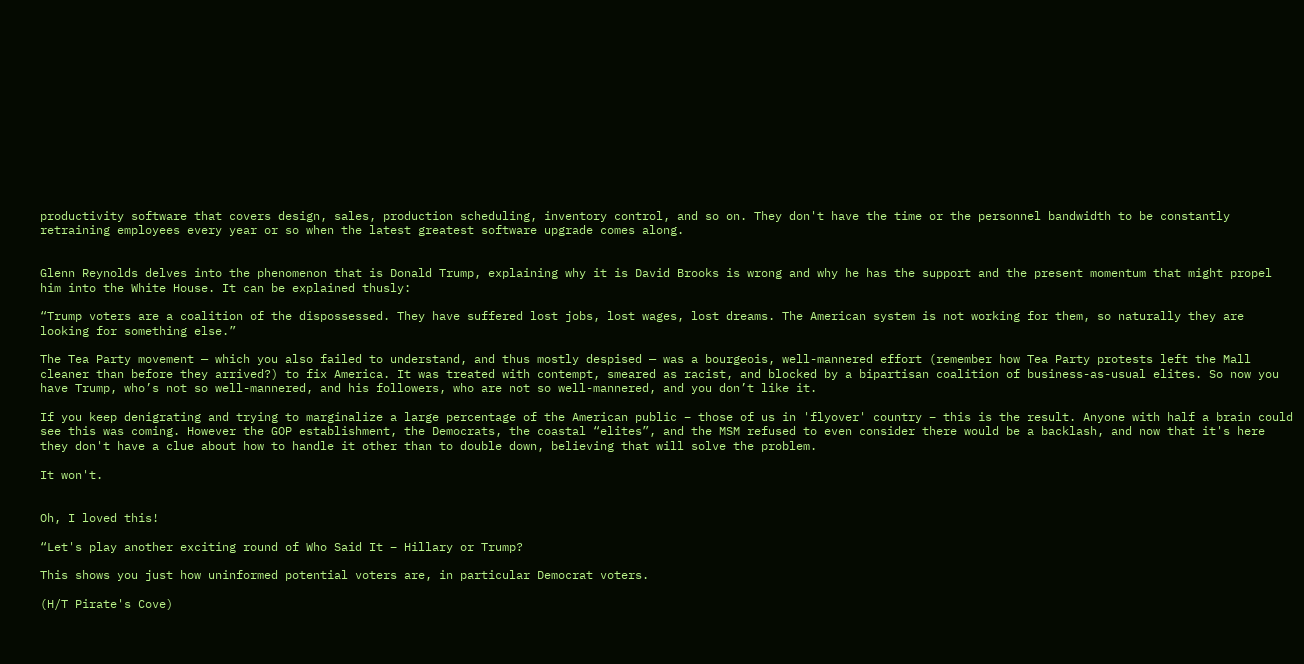productivity software that covers design, sales, production scheduling, inventory control, and so on. They don't have the time or the personnel bandwidth to be constantly retraining employees every year or so when the latest greatest software upgrade comes along.


Glenn Reynolds delves into the phenomenon that is Donald Trump, explaining why it is David Brooks is wrong and why he has the support and the present momentum that might propel him into the White House. It can be explained thusly:

“Trump voters are a coalition of the dispossessed. They have suffered lost jobs, lost wages, lost dreams. The American system is not working for them, so naturally they are looking for something else.”

The Tea Party movement — which you also failed to understand, and thus mostly despised — was a bourgeois, well-mannered effort (remember how Tea Party protests left the Mall cleaner than before they arrived?) to fix America. It was treated with contempt, smeared as racist, and blocked by a bipartisan coalition of business-as-usual elites. So now you have Trump, who’s not so well-mannered, and his followers, who are not so well-mannered, and you don’t like it.

If you keep denigrating and trying to marginalize a large percentage of the American public – those of us in 'flyover' country – this is the result. Anyone with half a brain could see this was coming. However the GOP establishment, the Democrats, the coastal “elites”, and the MSM refused to even consider there would be a backlash, and now that it's here they don't have a clue about how to handle it other than to double down, believing that will solve the problem.

It won't.


Oh, I loved this!

“Let's play another exciting round of Who Said It – Hillary or Trump?

This shows you just how uninformed potential voters are, in particular Democrat voters.

(H/T Pirate's Cove)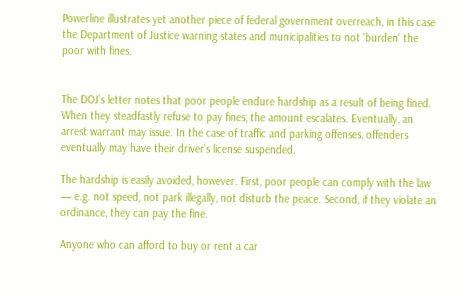Powerline illustrates yet another piece of federal government overreach, in this case the Department of Justice warning states and municipalities to not 'burden' the poor with fines.


The DOJ’s letter notes that poor people endure hardship as a result of being fined. When they steadfastly refuse to pay fines, the amount escalates. Eventually, an arrest warrant may issue. In the case of traffic and parking offenses, offenders eventually may have their driver’s license suspended.

The hardship is easily avoided, however. First, poor people can comply with the law — e.g. not speed, not park illegally, not disturb the peace. Second, if they violate an ordinance, they can pay the fine.

Anyone who can afford to buy or rent a car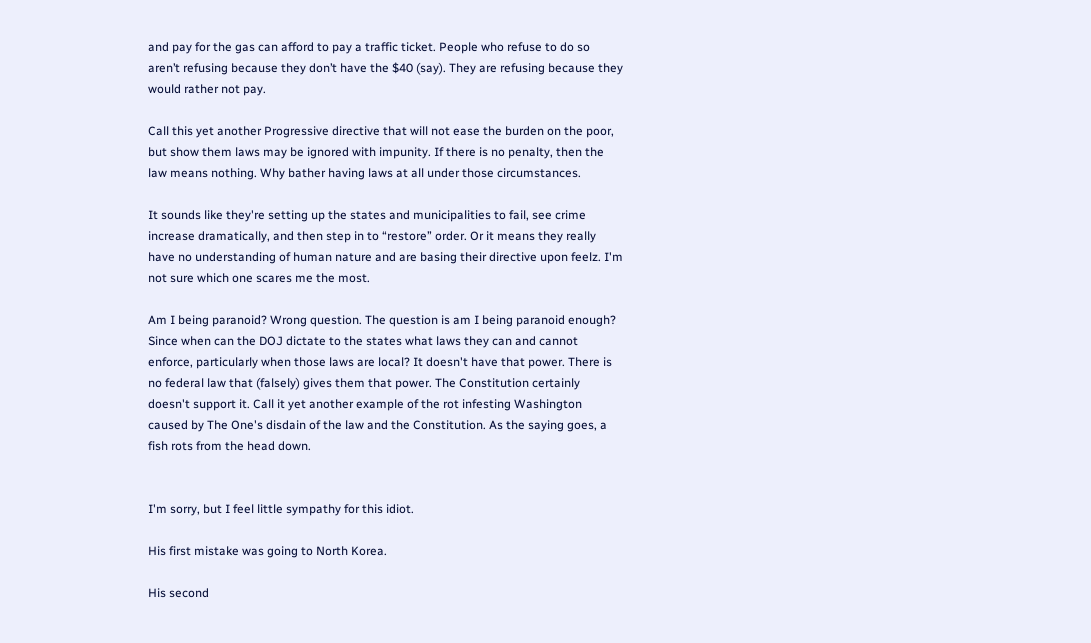and pay for the gas can afford to pay a traffic ticket. People who refuse to do so aren’t refusing because they don’t have the $40 (say). They are refusing because they would rather not pay.

Call this yet another Progressive directive that will not ease the burden on the poor, but show them laws may be ignored with impunity. If there is no penalty, then the law means nothing. Why bather having laws at all under those circumstances.

It sounds like they're setting up the states and municipalities to fail, see crime increase dramatically, and then step in to “restore” order. Or it means they really have no understanding of human nature and are basing their directive upon feelz. I'm not sure which one scares me the most.

Am I being paranoid? Wrong question. The question is am I being paranoid enough? Since when can the DOJ dictate to the states what laws they can and cannot enforce, particularly when those laws are local? It doesn't have that power. There is no federal law that (falsely) gives them that power. The Constitution certainly doesn't support it. Call it yet another example of the rot infesting Washington caused by The One's disdain of the law and the Constitution. As the saying goes, a fish rots from the head down.


I'm sorry, but I feel little sympathy for this idiot.

His first mistake was going to North Korea.

His second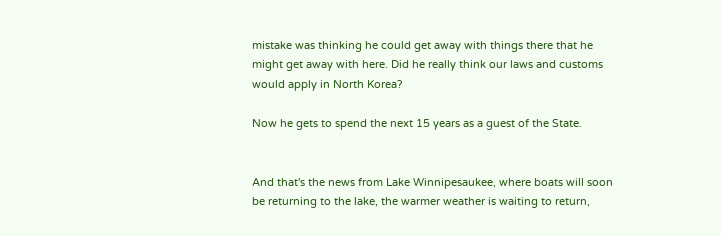mistake was thinking he could get away with things there that he might get away with here. Did he really think our laws and customs would apply in North Korea?

Now he gets to spend the next 15 years as a guest of the State.


And that's the news from Lake Winnipesaukee, where boats will soon be returning to the lake, the warmer weather is waiting to return,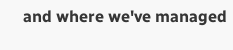and where we've managed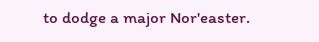to dodge a major Nor'easter.